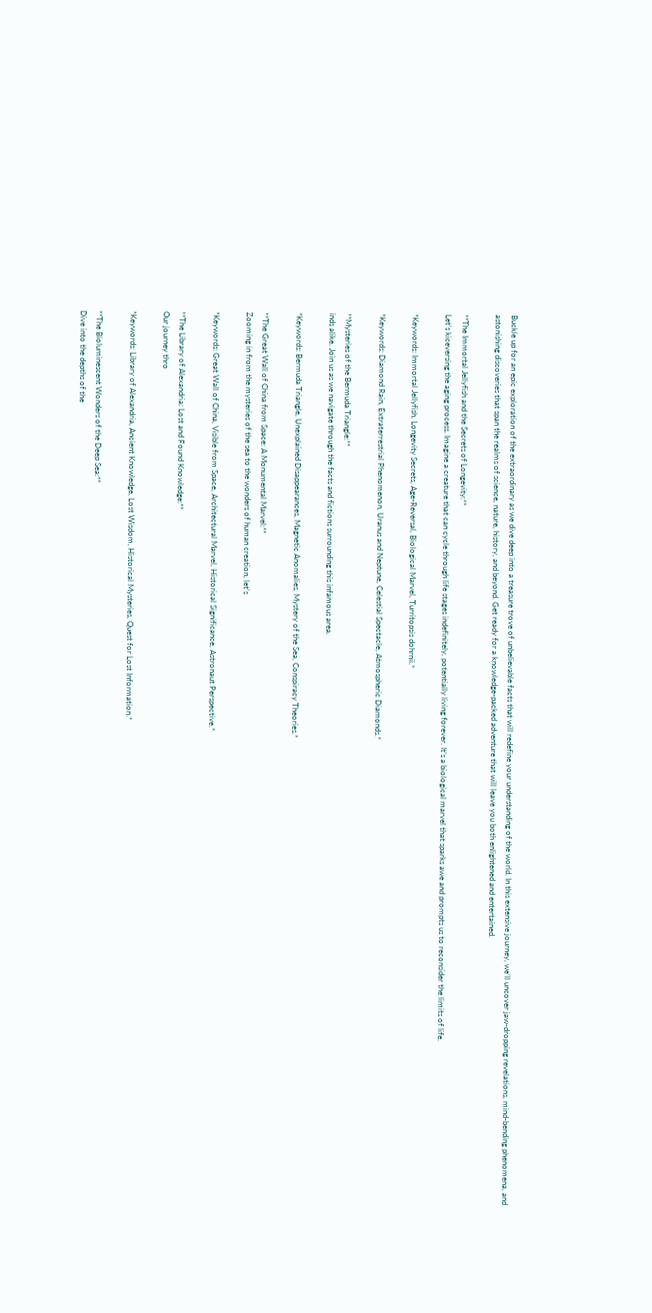Buckle up for an epic exploration of the extraordinary as we dive deep into a treasure trove of unbelievable facts that will redefine your understanding of the world. In this extensive journey, we’ll uncover jaw-dropping revelations, mind-bending phenomena, and astonishing discoveries that span the realms of science, nature, history, and beyond. Get ready for a knowledge-packed adventure that will leave you both enlightened and entertained.

**The Immortal Jellyfish and the Secrets of Longevity:**
Let’s kiceversing the aging process. Imagine a creature that can cycle through life stages indefinitely, potentially living forever. It’s a biological marvel that sparks awe and prompts us to reconsider the limits of life.

*Keywords: Immortal Jellyfish, Longevity Secrets, Age-Reversal, Biological Marvel, Turritopsis dohrnii.*

*Keywords: Diamond Rain, Extraterrestrial Phenomenon, Uranus and Neptune, Celestial Spectacle, Atmospheric Diamonds.*

**Mysteries of the Bermuda Triangle:**
inds alike. Join us as we navigate through the facts and fictions surrounding this infamous area.

*Keywords: Bermuda Triangle, Unexplained Disappearances, Magnetic Anomalies, Mystery of the Sea, Conspiracy Theories.*

**The Great Wall of China from Space: A Monumental Marvel:**
Zooming in from the mysteries of the sea to the wonders of human creation, let’s

*Keywords: Great Wall of China, Visible from Space, Architectural Marvel, Historical Significance, Astronaut Perspective.*

**The Library of Alexandria: Lost and Found Knowledge:**
Our journey thro

*Keywords: Library of Alexandria, Ancient Knowledge, Lost Wisdom, Historical Mysteries, Quest for Lost Information.*

**The Bioluminescent Wonders of the Deep Sea:**
Dive into the depths of the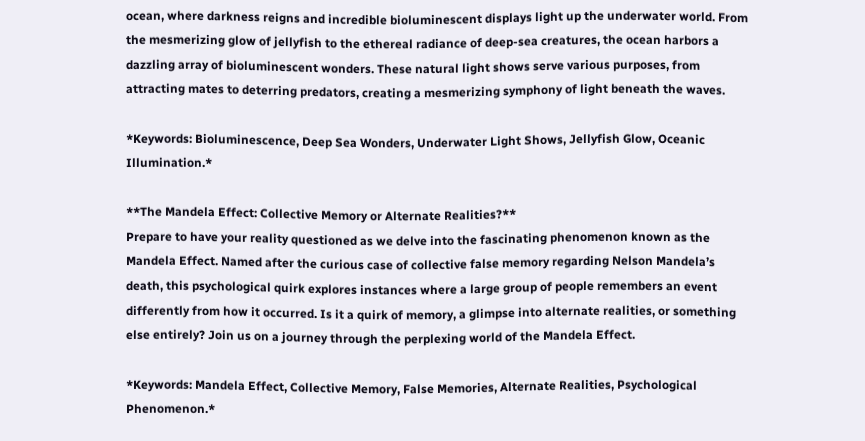ocean, where darkness reigns and incredible bioluminescent displays light up the underwater world. From the mesmerizing glow of jellyfish to the ethereal radiance of deep-sea creatures, the ocean harbors a dazzling array of bioluminescent wonders. These natural light shows serve various purposes, from attracting mates to deterring predators, creating a mesmerizing symphony of light beneath the waves.

*Keywords: Bioluminescence, Deep Sea Wonders, Underwater Light Shows, Jellyfish Glow, Oceanic Illumination.*

**The Mandela Effect: Collective Memory or Alternate Realities?**
Prepare to have your reality questioned as we delve into the fascinating phenomenon known as the Mandela Effect. Named after the curious case of collective false memory regarding Nelson Mandela’s death, this psychological quirk explores instances where a large group of people remembers an event differently from how it occurred. Is it a quirk of memory, a glimpse into alternate realities, or something else entirely? Join us on a journey through the perplexing world of the Mandela Effect.

*Keywords: Mandela Effect, Collective Memory, False Memories, Alternate Realities, Psychological Phenomenon.*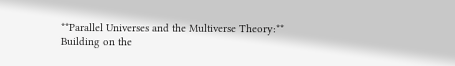**Parallel Universes and the Multiverse Theory:**
Building on the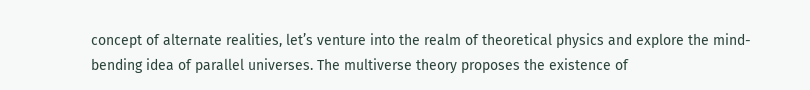concept of alternate realities, let’s venture into the realm of theoretical physics and explore the mind-bending idea of parallel universes. The multiverse theory proposes the existence of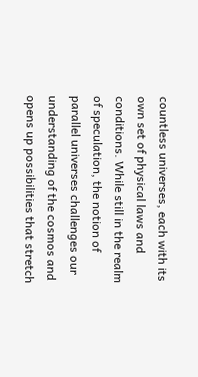countless universes, each with its own set of physical laws and conditions. While still in the realm of speculation, the notion of parallel universes challenges our understanding of the cosmos and opens up possibilities that stretch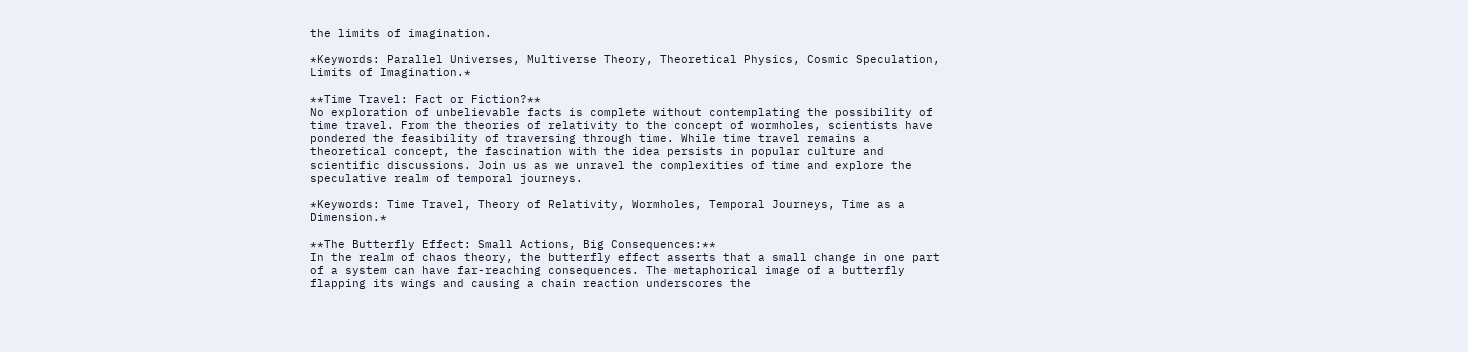the limits of imagination.

*Keywords: Parallel Universes, Multiverse Theory, Theoretical Physics, Cosmic Speculation, Limits of Imagination.*

**Time Travel: Fact or Fiction?**
No exploration of unbelievable facts is complete without contemplating the possibility of time travel. From the theories of relativity to the concept of wormholes, scientists have pondered the feasibility of traversing through time. While time travel remains a theoretical concept, the fascination with the idea persists in popular culture and scientific discussions. Join us as we unravel the complexities of time and explore the speculative realm of temporal journeys.

*Keywords: Time Travel, Theory of Relativity, Wormholes, Temporal Journeys, Time as a Dimension.*

**The Butterfly Effect: Small Actions, Big Consequences:**
In the realm of chaos theory, the butterfly effect asserts that a small change in one part of a system can have far-reaching consequences. The metaphorical image of a butterfly flapping its wings and causing a chain reaction underscores the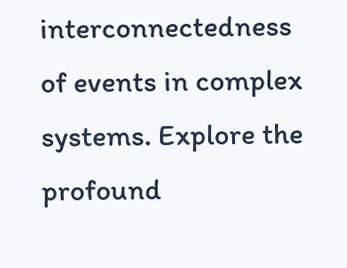interconnectedness of events in complex systems. Explore the profound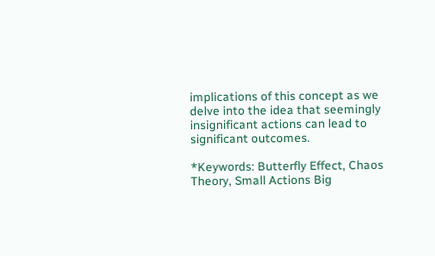implications of this concept as we delve into the idea that seemingly insignificant actions can lead to significant outcomes.

*Keywords: Butterfly Effect, Chaos Theory, Small Actions Big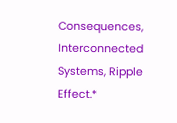Consequences, Interconnected Systems, Ripple Effect.*